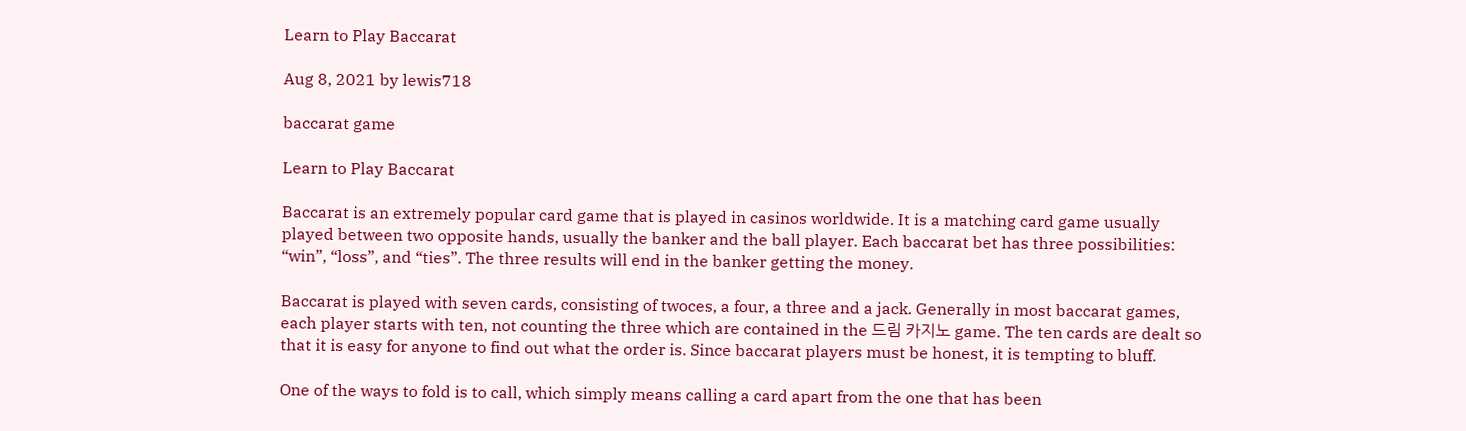Learn to Play Baccarat

Aug 8, 2021 by lewis718

baccarat game

Learn to Play Baccarat

Baccarat is an extremely popular card game that is played in casinos worldwide. It is a matching card game usually played between two opposite hands, usually the banker and the ball player. Each baccarat bet has three possibilities: “win”, “loss”, and “ties”. The three results will end in the banker getting the money.

Baccarat is played with seven cards, consisting of twoces, a four, a three and a jack. Generally in most baccarat games, each player starts with ten, not counting the three which are contained in the 드림 카지노 game. The ten cards are dealt so that it is easy for anyone to find out what the order is. Since baccarat players must be honest, it is tempting to bluff.

One of the ways to fold is to call, which simply means calling a card apart from the one that has been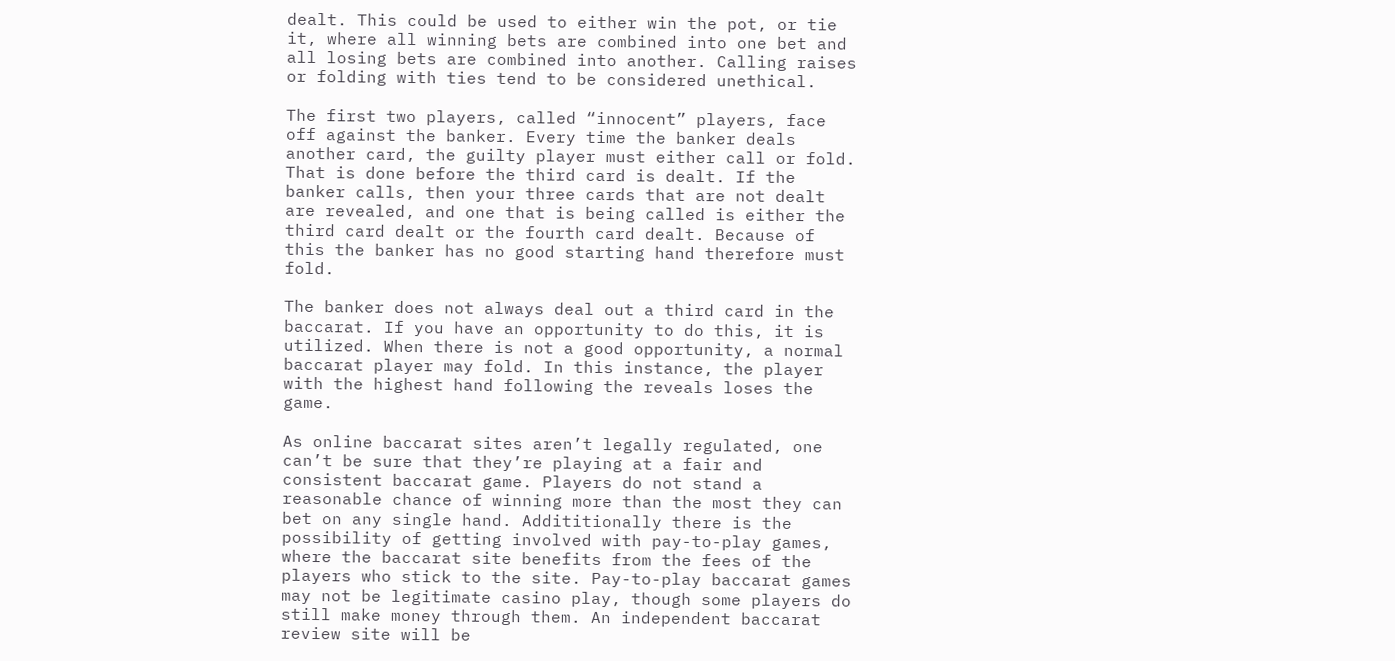dealt. This could be used to either win the pot, or tie it, where all winning bets are combined into one bet and all losing bets are combined into another. Calling raises or folding with ties tend to be considered unethical.

The first two players, called “innocent” players, face off against the banker. Every time the banker deals another card, the guilty player must either call or fold. That is done before the third card is dealt. If the banker calls, then your three cards that are not dealt are revealed, and one that is being called is either the third card dealt or the fourth card dealt. Because of this the banker has no good starting hand therefore must fold.

The banker does not always deal out a third card in the baccarat. If you have an opportunity to do this, it is utilized. When there is not a good opportunity, a normal baccarat player may fold. In this instance, the player with the highest hand following the reveals loses the game.

As online baccarat sites aren’t legally regulated, one can’t be sure that they’re playing at a fair and consistent baccarat game. Players do not stand a reasonable chance of winning more than the most they can bet on any single hand. Addititionally there is the possibility of getting involved with pay-to-play games, where the baccarat site benefits from the fees of the players who stick to the site. Pay-to-play baccarat games may not be legitimate casino play, though some players do still make money through them. An independent baccarat review site will be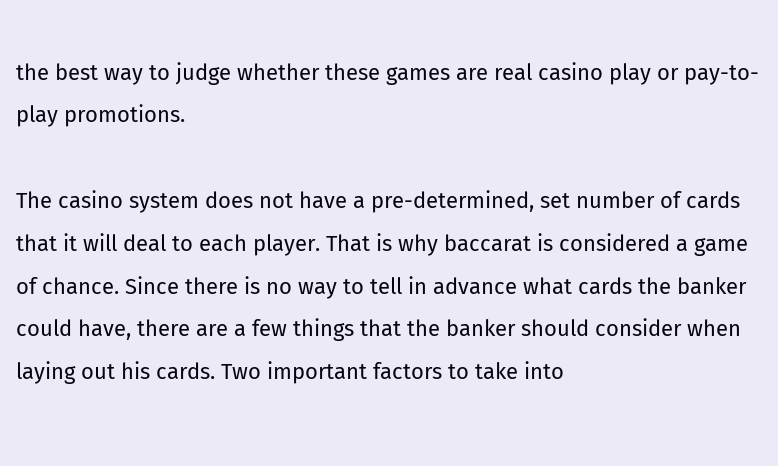the best way to judge whether these games are real casino play or pay-to-play promotions.

The casino system does not have a pre-determined, set number of cards that it will deal to each player. That is why baccarat is considered a game of chance. Since there is no way to tell in advance what cards the banker could have, there are a few things that the banker should consider when laying out his cards. Two important factors to take into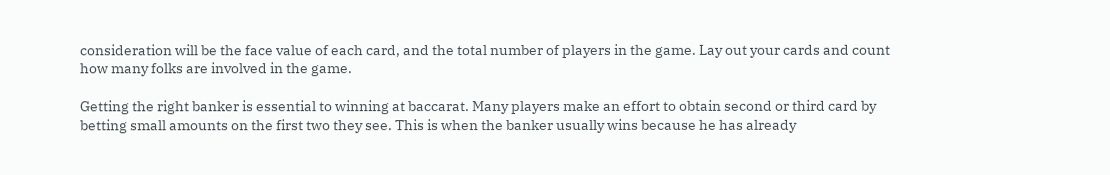consideration will be the face value of each card, and the total number of players in the game. Lay out your cards and count how many folks are involved in the game.

Getting the right banker is essential to winning at baccarat. Many players make an effort to obtain second or third card by betting small amounts on the first two they see. This is when the banker usually wins because he has already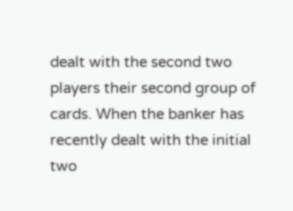dealt with the second two players their second group of cards. When the banker has recently dealt with the initial two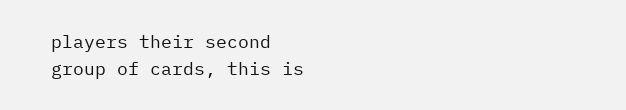players their second group of cards, this is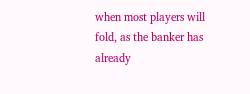when most players will fold, as the banker has already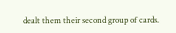dealt them their second group of cards.